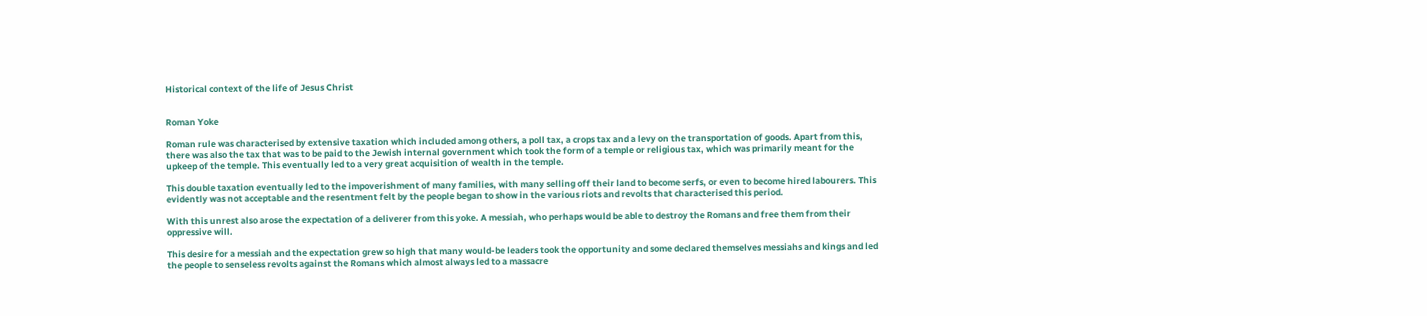Historical context of the life of Jesus Christ


Roman Yoke

Roman rule was characterised by extensive taxation which included among others, a poll tax, a crops tax and a levy on the transportation of goods. Apart from this, there was also the tax that was to be paid to the Jewish internal government which took the form of a temple or religious tax, which was primarily meant for the upkeep of the temple. This eventually led to a very great acquisition of wealth in the temple.

This double taxation eventually led to the impoverishment of many families, with many selling off their land to become serfs, or even to become hired labourers. This evidently was not acceptable and the resentment felt by the people began to show in the various riots and revolts that characterised this period.

With this unrest also arose the expectation of a deliverer from this yoke. A messiah, who perhaps would be able to destroy the Romans and free them from their oppressive will.

This desire for a messiah and the expectation grew so high that many would-be leaders took the opportunity and some declared themselves messiahs and kings and led the people to senseless revolts against the Romans which almost always led to a massacre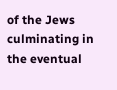of the Jews culminating in the eventual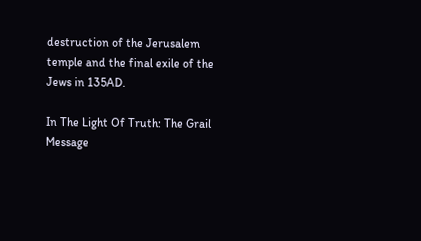destruction of the Jerusalem temple and the final exile of the Jews in 135AD.

In The Light Of Truth: The Grail Message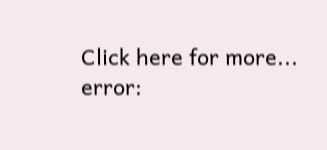Click here for more...
error: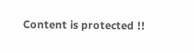Content is protected !!